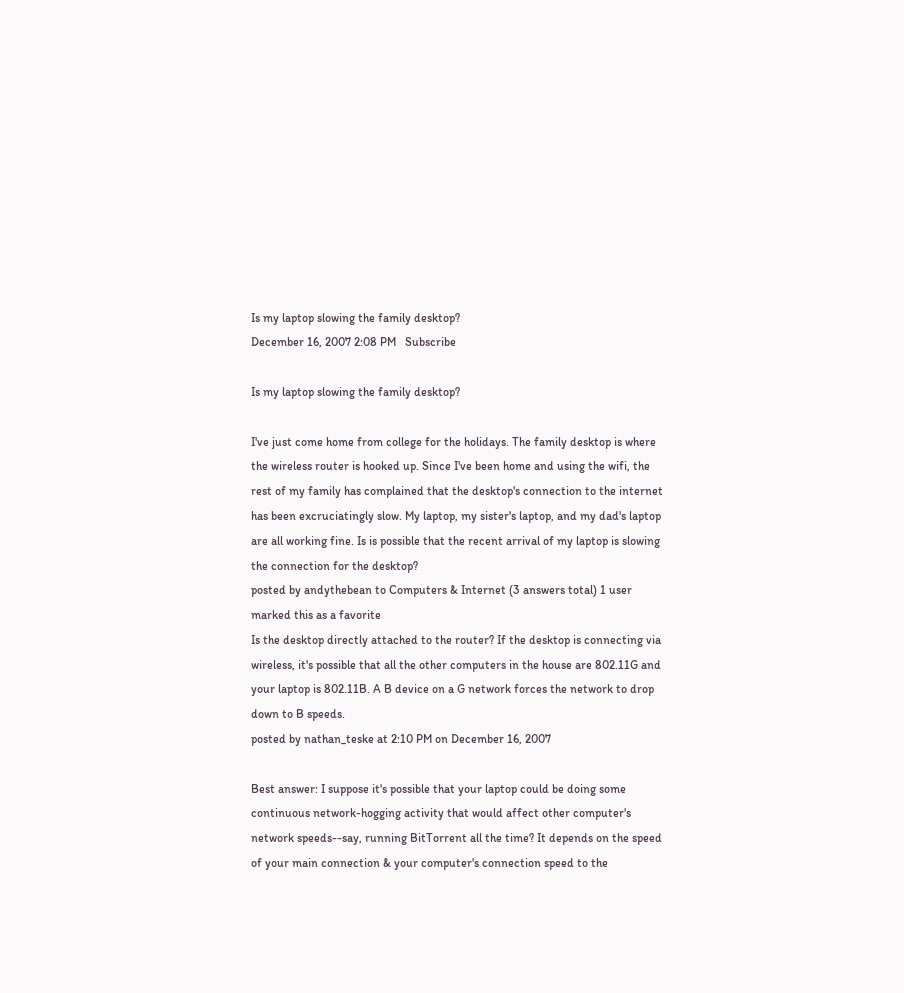Is my laptop slowing the family desktop?
December 16, 2007 2:08 PM   Subscribe

Is my laptop slowing the family desktop?

I've just come home from college for the holidays. The family desktop is where the wireless router is hooked up. Since I've been home and using the wifi, the rest of my family has complained that the desktop's connection to the internet has been excruciatingly slow. My laptop, my sister's laptop, and my dad's laptop are all working fine. Is is possible that the recent arrival of my laptop is slowing the connection for the desktop?
posted by andythebean to Computers & Internet (3 answers total) 1 user marked this as a favorite
Is the desktop directly attached to the router? If the desktop is connecting via wireless, it's possible that all the other computers in the house are 802.11G and your laptop is 802.11B. A B device on a G network forces the network to drop down to B speeds.
posted by nathan_teske at 2:10 PM on December 16, 2007

Best answer: I suppose it's possible that your laptop could be doing some continuous network-hogging activity that would affect other computer's network speeds--say, running BitTorrent all the time? It depends on the speed of your main connection & your computer's connection speed to the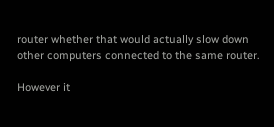router whether that would actually slow down other computers connected to the same router.

However it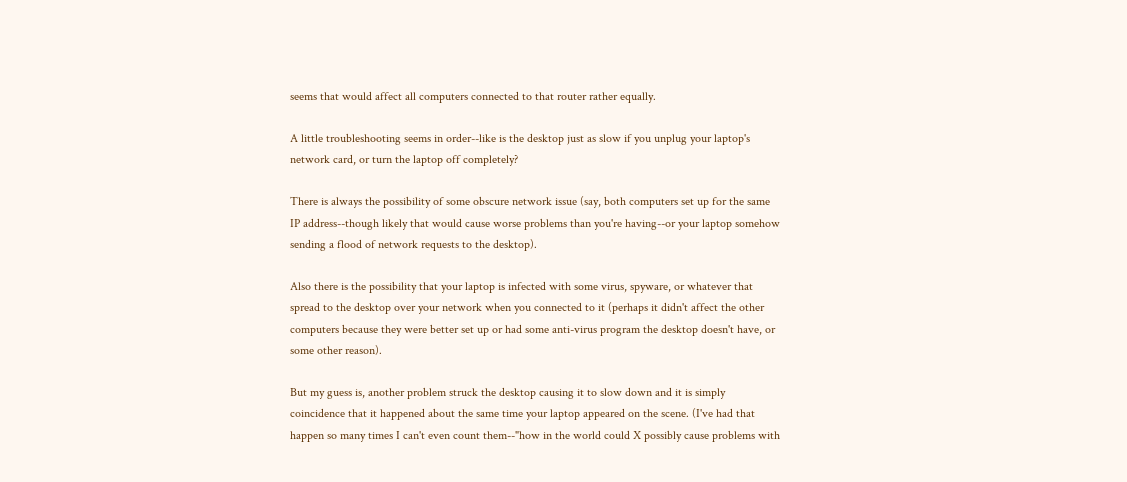seems that would affect all computers connected to that router rather equally.

A little troubleshooting seems in order--like is the desktop just as slow if you unplug your laptop's network card, or turn the laptop off completely?

There is always the possibility of some obscure network issue (say, both computers set up for the same IP address--though likely that would cause worse problems than you're having--or your laptop somehow sending a flood of network requests to the desktop).

Also there is the possibility that your laptop is infected with some virus, spyware, or whatever that spread to the desktop over your network when you connected to it (perhaps it didn't affect the other computers because they were better set up or had some anti-virus program the desktop doesn't have, or some other reason).

But my guess is, another problem struck the desktop causing it to slow down and it is simply coincidence that it happened about the same time your laptop appeared on the scene. (I've had that happen so many times I can't even count them--"how in the world could X possibly cause problems with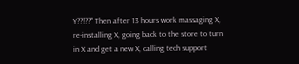Y??!??" Then after 13 hours work massaging X, re-installing X, going back to the store to turn in X and get a new X, calling tech support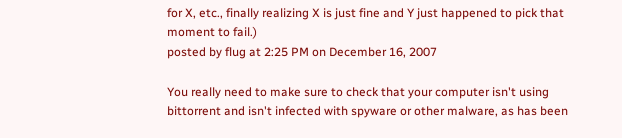for X, etc., finally realizing X is just fine and Y just happened to pick that moment to fail.)
posted by flug at 2:25 PM on December 16, 2007

You really need to make sure to check that your computer isn't using bittorrent and isn't infected with spyware or other malware, as has been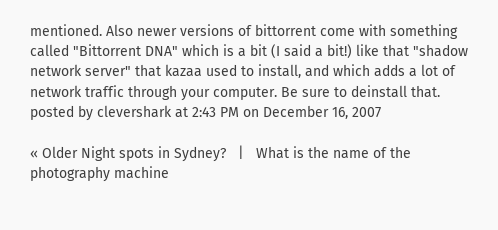mentioned. Also newer versions of bittorrent come with something called "Bittorrent DNA" which is a bit (I said a bit!) like that "shadow network server" that kazaa used to install, and which adds a lot of network traffic through your computer. Be sure to deinstall that.
posted by clevershark at 2:43 PM on December 16, 2007

« Older Night spots in Sydney?   |   What is the name of the photography machine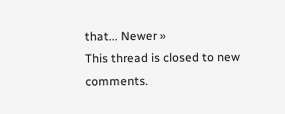that... Newer »
This thread is closed to new comments.